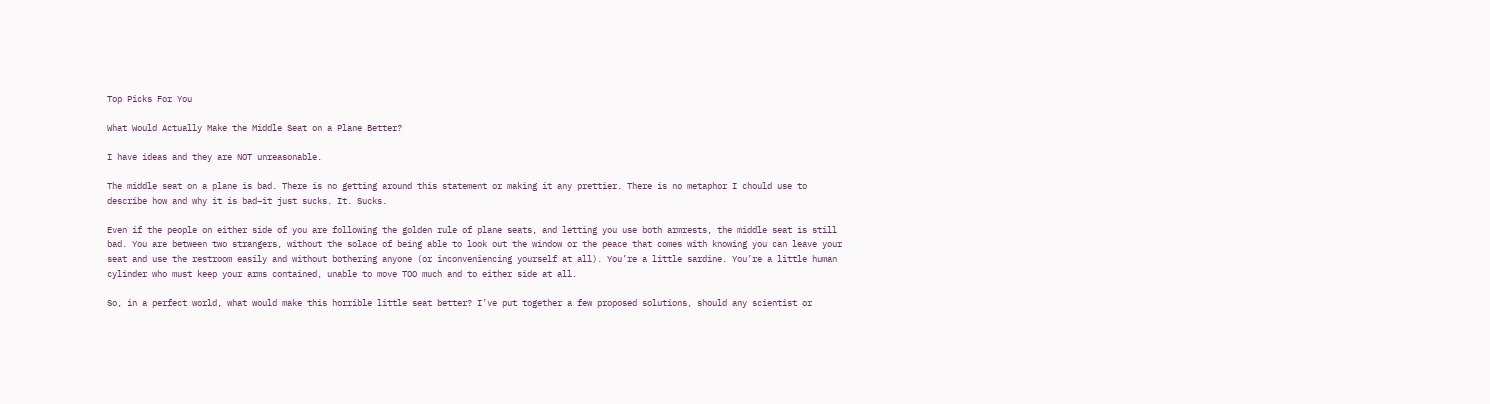Top Picks For You

What Would Actually Make the Middle Seat on a Plane Better?

I have ideas and they are NOT unreasonable.

The middle seat on a plane is bad. There is no getting around this statement or making it any prettier. There is no metaphor I chould use to describe how and why it is bad–it just sucks. It. Sucks.

Even if the people on either side of you are following the golden rule of plane seats, and letting you use both armrests, the middle seat is still bad. You are between two strangers, without the solace of being able to look out the window or the peace that comes with knowing you can leave your seat and use the restroom easily and without bothering anyone (or inconveniencing yourself at all). You’re a little sardine. You’re a little human cylinder who must keep your arms contained, unable to move TOO much and to either side at all.

So, in a perfect world, what would make this horrible little seat better? I’ve put together a few proposed solutions, should any scientist or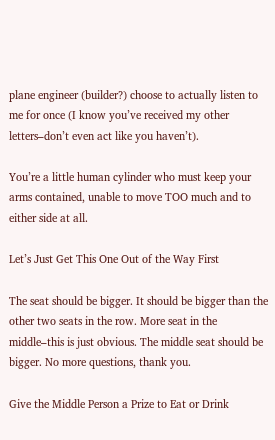plane engineer (builder?) choose to actually listen to me for once (I know you’ve received my other letters–don’t even act like you haven’t).

You’re a little human cylinder who must keep your arms contained, unable to move TOO much and to either side at all.

Let’s Just Get This One Out of the Way First

The seat should be bigger. It should be bigger than the other two seats in the row. More seat in the middle–this is just obvious. The middle seat should be bigger. No more questions, thank you.

Give the Middle Person a Prize to Eat or Drink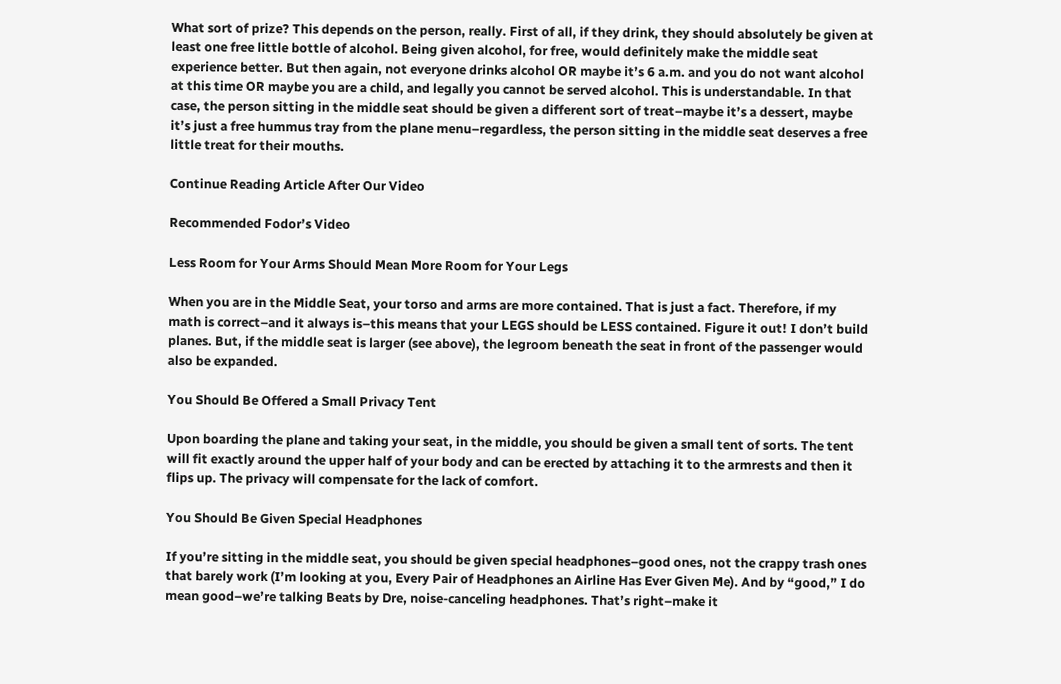What sort of prize? This depends on the person, really. First of all, if they drink, they should absolutely be given at least one free little bottle of alcohol. Being given alcohol, for free, would definitely make the middle seat experience better. But then again, not everyone drinks alcohol OR maybe it’s 6 a.m. and you do not want alcohol at this time OR maybe you are a child, and legally you cannot be served alcohol. This is understandable. In that case, the person sitting in the middle seat should be given a different sort of treat–maybe it’s a dessert, maybe it’s just a free hummus tray from the plane menu–regardless, the person sitting in the middle seat deserves a free little treat for their mouths.

Continue Reading Article After Our Video

Recommended Fodor’s Video

Less Room for Your Arms Should Mean More Room for Your Legs

When you are in the Middle Seat, your torso and arms are more contained. That is just a fact. Therefore, if my math is correct–and it always is–this means that your LEGS should be LESS contained. Figure it out! I don’t build planes. But, if the middle seat is larger (see above), the legroom beneath the seat in front of the passenger would also be expanded.

You Should Be Offered a Small Privacy Tent

Upon boarding the plane and taking your seat, in the middle, you should be given a small tent of sorts. The tent will fit exactly around the upper half of your body and can be erected by attaching it to the armrests and then it flips up. The privacy will compensate for the lack of comfort.

You Should Be Given Special Headphones

If you’re sitting in the middle seat, you should be given special headphones–good ones, not the crappy trash ones that barely work (I’m looking at you, Every Pair of Headphones an Airline Has Ever Given Me). And by “good,” I do mean good–we’re talking Beats by Dre, noise-canceling headphones. That’s right–make it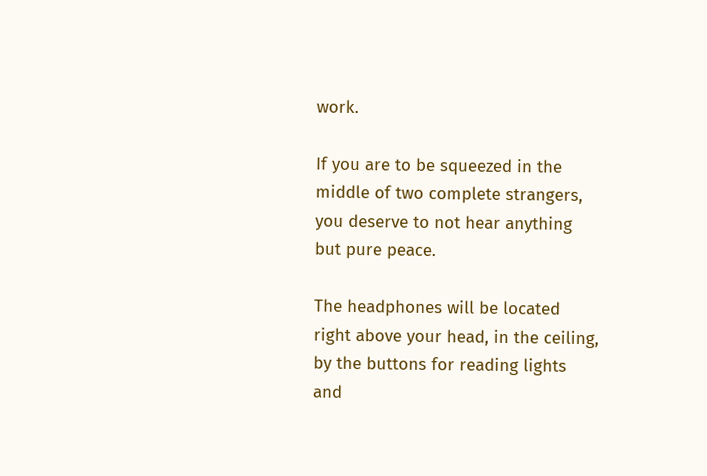work.

If you are to be squeezed in the middle of two complete strangers, you deserve to not hear anything but pure peace.

The headphones will be located right above your head, in the ceiling, by the buttons for reading lights and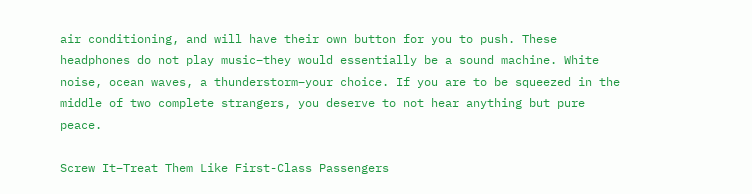air conditioning, and will have their own button for you to push. These headphones do not play music–they would essentially be a sound machine. White noise, ocean waves, a thunderstorm–your choice. If you are to be squeezed in the middle of two complete strangers, you deserve to not hear anything but pure peace.

Screw It–Treat Them Like First-Class Passengers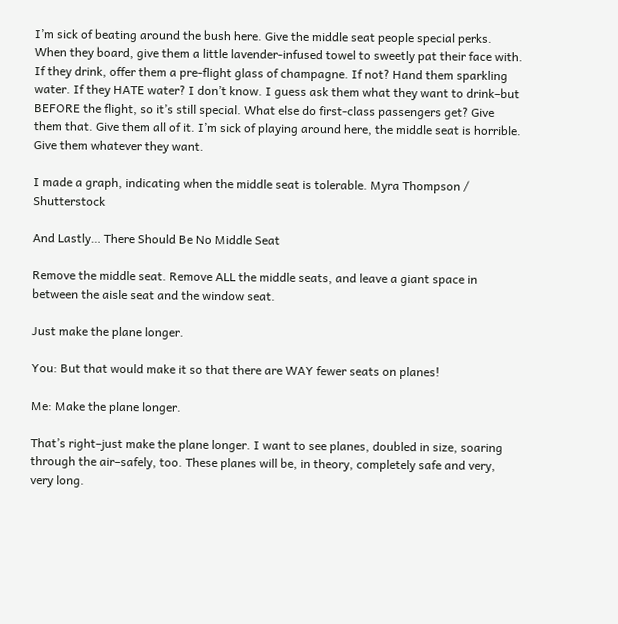I’m sick of beating around the bush here. Give the middle seat people special perks. When they board, give them a little lavender-infused towel to sweetly pat their face with. If they drink, offer them a pre-flight glass of champagne. If not? Hand them sparkling water. If they HATE water? I don’t know. I guess ask them what they want to drink–but BEFORE the flight, so it’s still special. What else do first-class passengers get? Give them that. Give them all of it. I’m sick of playing around here, the middle seat is horrible. Give them whatever they want.

I made a graph, indicating when the middle seat is tolerable. Myra Thompson / Shutterstock

And Lastly… There Should Be No Middle Seat

Remove the middle seat. Remove ALL the middle seats, and leave a giant space in between the aisle seat and the window seat.

Just make the plane longer.

You: But that would make it so that there are WAY fewer seats on planes!

Me: Make the plane longer.

That’s right–just make the plane longer. I want to see planes, doubled in size, soaring through the air–safely, too. These planes will be, in theory, completely safe and very, very long.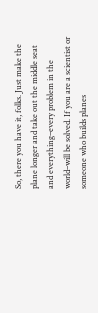So, there you have it, folks. Just make the plane longer and take out the middle seat and everything–every problem in the world–will be solved. If you are a scientist or someone who builds planes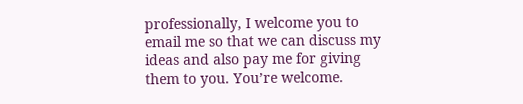professionally, I welcome you to email me so that we can discuss my ideas and also pay me for giving them to you. You’re welcome.